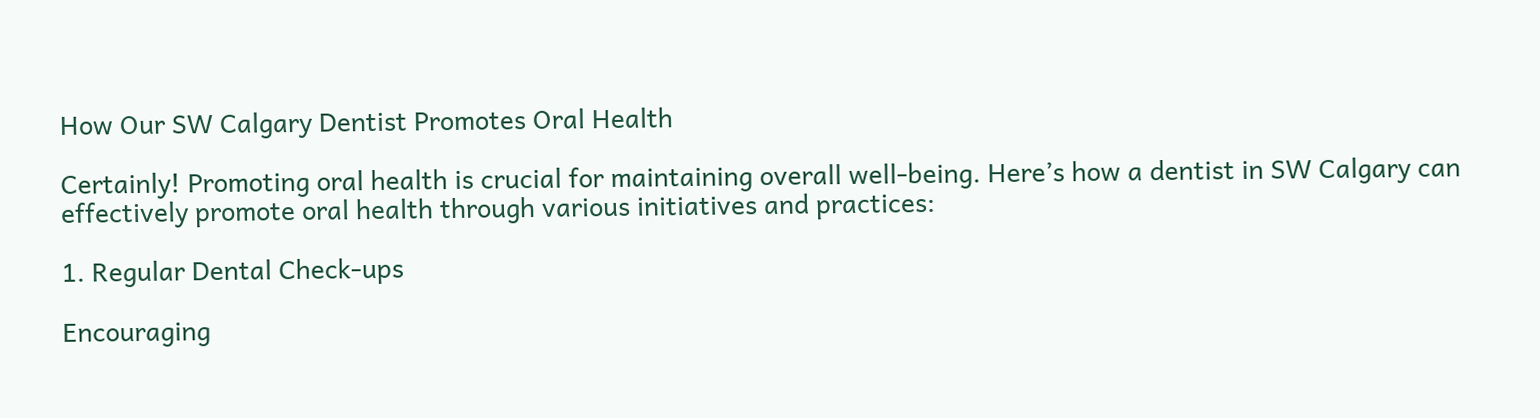How Our SW Calgary Dentist Promotes Oral Health

Certainly! Promoting oral health is crucial for maintaining overall well-being. Here’s how a dentist in SW Calgary can effectively promote oral health through various initiatives and practices:

1. Regular Dental Check-ups

Encouraging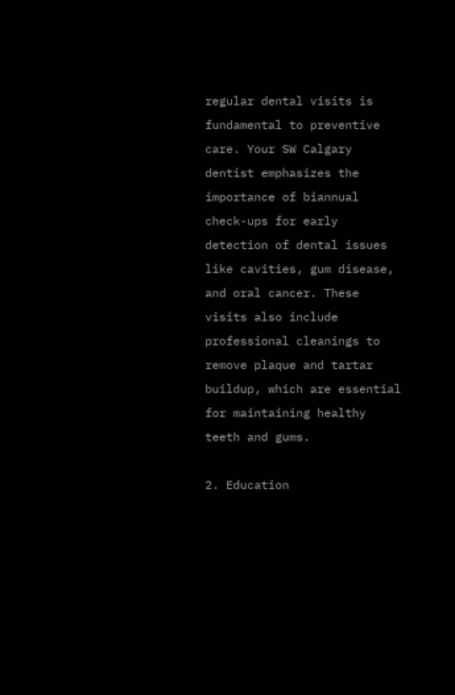regular dental visits is fundamental to preventive care. Your SW Calgary dentist emphasizes the importance of biannual check-ups for early detection of dental issues like cavities, gum disease, and oral cancer. These visits also include professional cleanings to remove plaque and tartar buildup, which are essential for maintaining healthy teeth and gums.

2. Education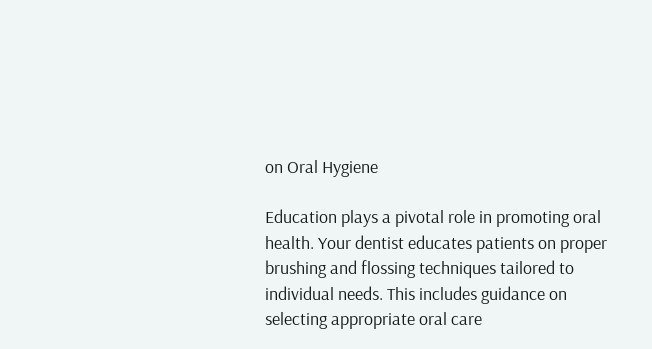on Oral Hygiene

Education plays a pivotal role in promoting oral health. Your dentist educates patients on proper brushing and flossing techniques tailored to individual needs. This includes guidance on selecting appropriate oral care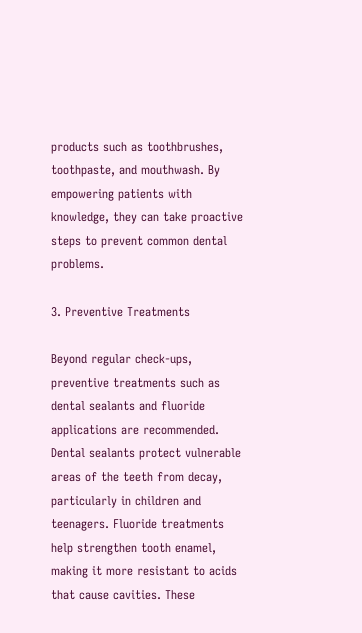products such as toothbrushes, toothpaste, and mouthwash. By empowering patients with knowledge, they can take proactive steps to prevent common dental problems.

3. Preventive Treatments

Beyond regular check-ups, preventive treatments such as dental sealants and fluoride applications are recommended. Dental sealants protect vulnerable areas of the teeth from decay, particularly in children and teenagers. Fluoride treatments help strengthen tooth enamel, making it more resistant to acids that cause cavities. These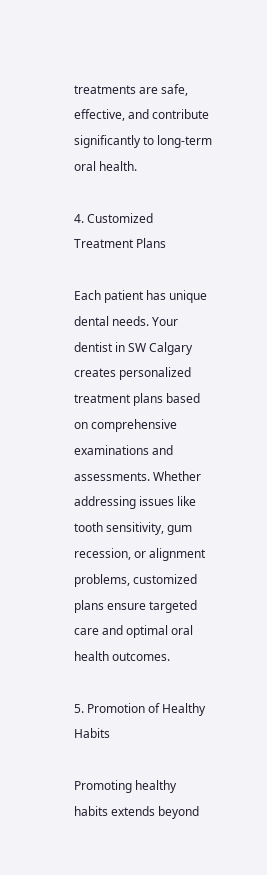treatments are safe, effective, and contribute significantly to long-term oral health.

4. Customized Treatment Plans

Each patient has unique dental needs. Your dentist in SW Calgary creates personalized treatment plans based on comprehensive examinations and assessments. Whether addressing issues like tooth sensitivity, gum recession, or alignment problems, customized plans ensure targeted care and optimal oral health outcomes.

5. Promotion of Healthy Habits

Promoting healthy habits extends beyond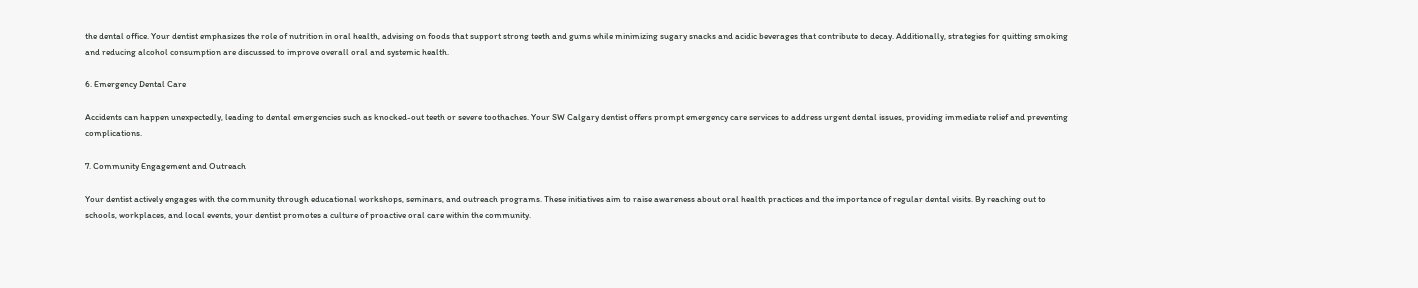the dental office. Your dentist emphasizes the role of nutrition in oral health, advising on foods that support strong teeth and gums while minimizing sugary snacks and acidic beverages that contribute to decay. Additionally, strategies for quitting smoking and reducing alcohol consumption are discussed to improve overall oral and systemic health.

6. Emergency Dental Care

Accidents can happen unexpectedly, leading to dental emergencies such as knocked-out teeth or severe toothaches. Your SW Calgary dentist offers prompt emergency care services to address urgent dental issues, providing immediate relief and preventing complications.

7. Community Engagement and Outreach

Your dentist actively engages with the community through educational workshops, seminars, and outreach programs. These initiatives aim to raise awareness about oral health practices and the importance of regular dental visits. By reaching out to schools, workplaces, and local events, your dentist promotes a culture of proactive oral care within the community.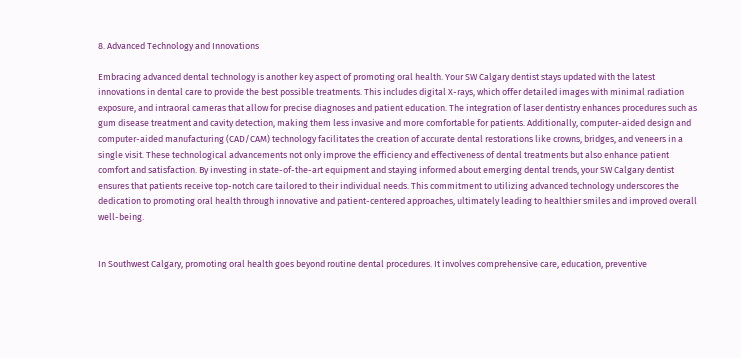8. Advanced Technology and Innovations

Embracing advanced dental technology is another key aspect of promoting oral health. Your SW Calgary dentist stays updated with the latest innovations in dental care to provide the best possible treatments. This includes digital X-rays, which offer detailed images with minimal radiation exposure, and intraoral cameras that allow for precise diagnoses and patient education. The integration of laser dentistry enhances procedures such as gum disease treatment and cavity detection, making them less invasive and more comfortable for patients. Additionally, computer-aided design and computer-aided manufacturing (CAD/CAM) technology facilitates the creation of accurate dental restorations like crowns, bridges, and veneers in a single visit. These technological advancements not only improve the efficiency and effectiveness of dental treatments but also enhance patient comfort and satisfaction. By investing in state-of-the-art equipment and staying informed about emerging dental trends, your SW Calgary dentist ensures that patients receive top-notch care tailored to their individual needs. This commitment to utilizing advanced technology underscores the dedication to promoting oral health through innovative and patient-centered approaches, ultimately leading to healthier smiles and improved overall well-being.


In Southwest Calgary, promoting oral health goes beyond routine dental procedures. It involves comprehensive care, education, preventive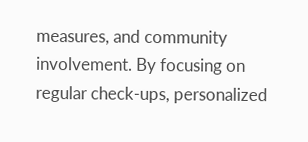measures, and community involvement. By focusing on regular check-ups, personalized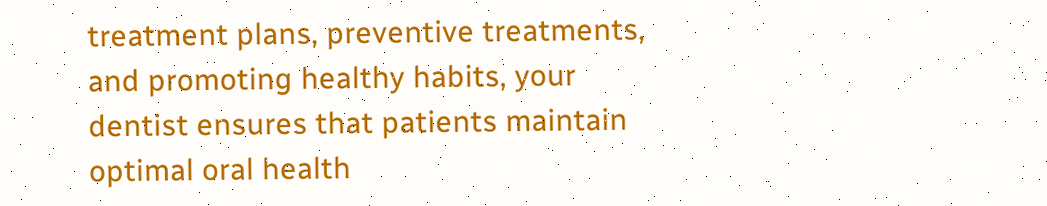treatment plans, preventive treatments, and promoting healthy habits, your dentist ensures that patients maintain optimal oral health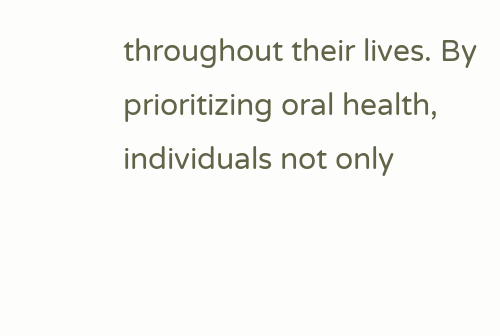throughout their lives. By prioritizing oral health, individuals not only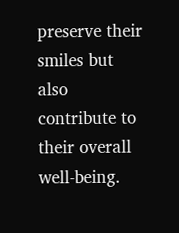preserve their smiles but also contribute to their overall well-being.